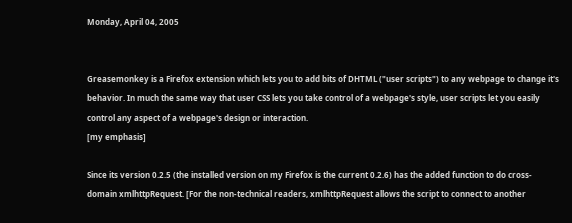Monday, April 04, 2005


Greasemonkey is a Firefox extension which lets you to add bits of DHTML ("user scripts") to any webpage to change it's behavior. In much the same way that user CSS lets you take control of a webpage's style, user scripts let you easily control any aspect of a webpage's design or interaction.
[my emphasis]

Since its version 0.2.5 (the installed version on my Firefox is the current 0.2.6) has the added function to do cross-domain xmlhttpRequest. [For the non-technical readers, xmlhttpRequest allows the script to connect to another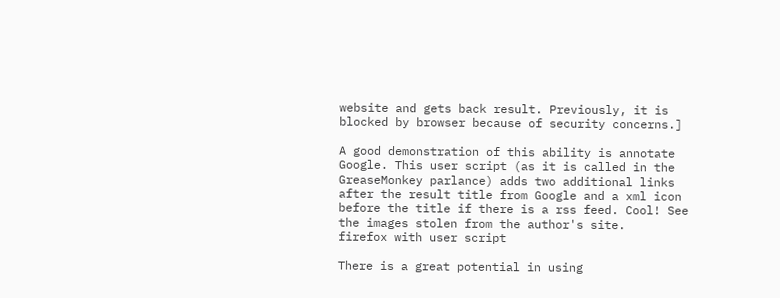website and gets back result. Previously, it is blocked by browser because of security concerns.]

A good demonstration of this ability is annotate Google. This user script (as it is called in the GreaseMonkey parlance) adds two additional links after the result title from Google and a xml icon before the title if there is a rss feed. Cool! See the images stolen from the author's site.
firefox with user script

There is a great potential in using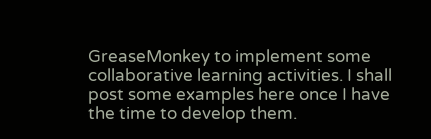GreaseMonkey to implement some collaborative learning activities. I shall post some examples here once I have the time to develop them.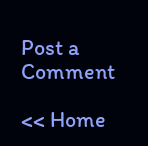Post a Comment

<< Home